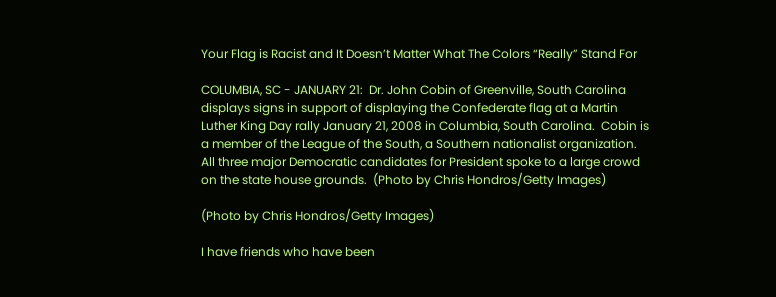Your Flag is Racist and It Doesn’t Matter What The Colors “Really” Stand For

COLUMBIA, SC - JANUARY 21:  Dr. John Cobin of Greenville, South Carolina displays signs in support of displaying the Confederate flag at a Martin Luther King Day rally January 21, 2008 in Columbia, South Carolina.  Cobin is a member of the League of the South, a Southern nationalist organization.  All three major Democratic candidates for President spoke to a large crowd on the state house grounds.  (Photo by Chris Hondros/Getty Images)

(Photo by Chris Hondros/Getty Images)

I have friends who have been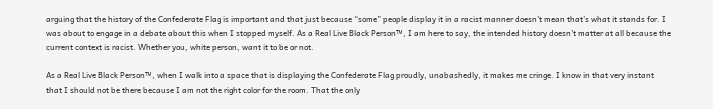arguing that the history of the Confederate Flag is important and that just because “some” people display it in a racist manner doesn’t mean that’s what it stands for. I was about to engage in a debate about this when I stopped myself. As a Real Live Black Person™, I am here to say, the intended history doesn’t matter at all because the current context is racist. Whether you, white person, want it to be or not.

As a Real Live Black Person™, when I walk into a space that is displaying the Confederate Flag proudly, unabashedly, it makes me cringe. I know in that very instant that I should not be there because I am not the right color for the room. That the only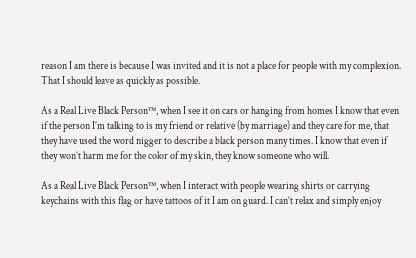reason I am there is because I was invited and it is not a place for people with my complexion. That I should leave as quickly as possible.

As a Real Live Black Person™, when I see it on cars or hanging from homes I know that even if the person I’m talking to is my friend or relative (by marriage) and they care for me, that they have used the word nigger to describe a black person many times. I know that even if they won’t harm me for the color of my skin, they know someone who will.

As a Real Live Black Person™, when I interact with people wearing shirts or carrying keychains with this flag or have tattoos of it I am on guard. I can’t relax and simply enjoy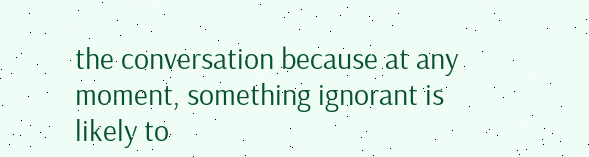the conversation because at any moment, something ignorant is likely to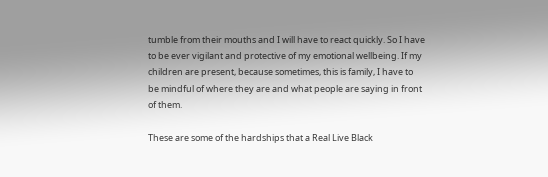tumble from their mouths and I will have to react quickly. So I have to be ever vigilant and protective of my emotional wellbeing. If my children are present, because sometimes, this is family, I have to be mindful of where they are and what people are saying in front of them.

These are some of the hardships that a Real Live Black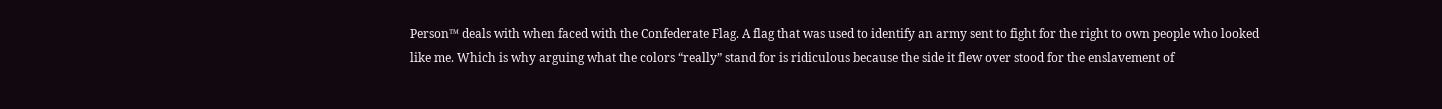Person™ deals with when faced with the Confederate Flag. A flag that was used to identify an army sent to fight for the right to own people who looked like me. Which is why arguing what the colors “really” stand for is ridiculous because the side it flew over stood for the enslavement of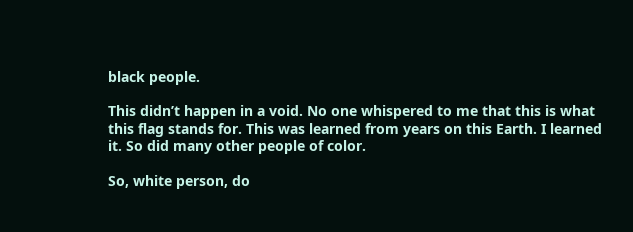black people.

This didn’t happen in a void. No one whispered to me that this is what this flag stands for. This was learned from years on this Earth. I learned it. So did many other people of color.

So, white person, do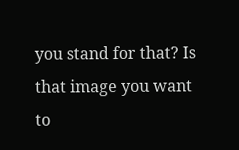you stand for that? Is that image you want to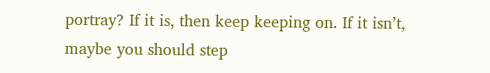portray? If it is, then keep keeping on. If it isn’t, maybe you should step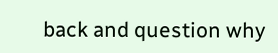back and question why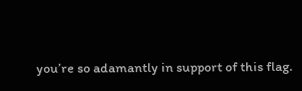you’re so adamantly in support of this flag.